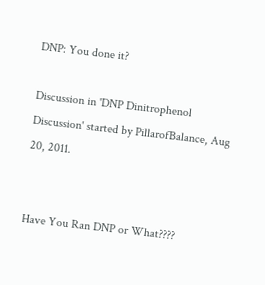DNP: You done it?

Discussion in 'DNP Dinitrophenol Discussion' started by PillarofBalance, Aug 20, 2011.


Have You Ran DNP or What????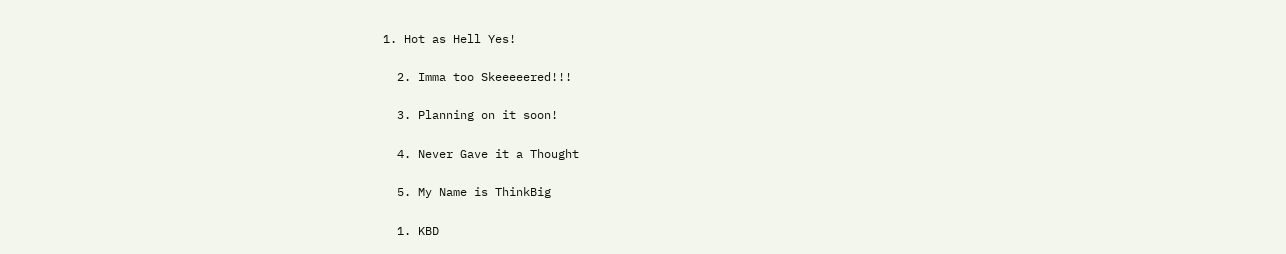1. Hot as Hell Yes!

  2. Imma too Skeeeeered!!!

  3. Planning on it soon!

  4. Never Gave it a Thought

  5. My Name is ThinkBig

  1. KBD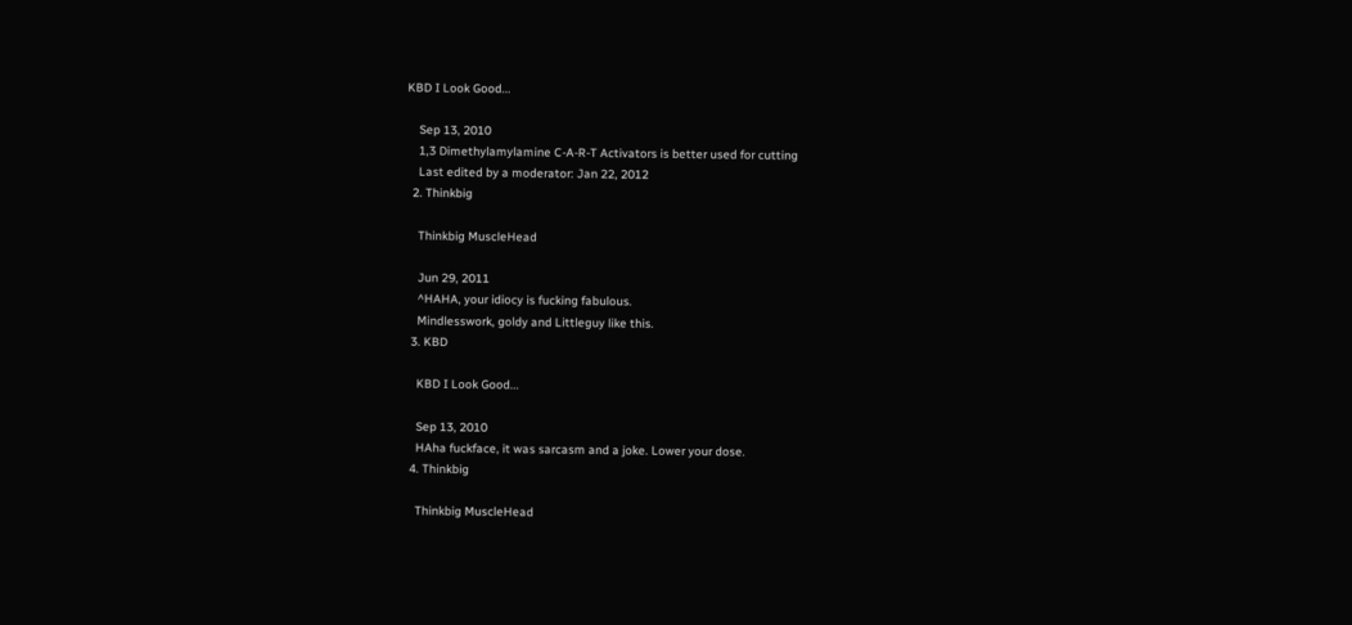KBD I Look Good...

    Sep 13, 2010
    1,3 Dimethylamylamine C-A-R-T Activators is better used for cutting
    Last edited by a moderator: Jan 22, 2012
  2. Thinkbig

    Thinkbig MuscleHead

    Jun 29, 2011
    ^HAHA, your idiocy is fucking fabulous.
    Mindlesswork, goldy and Littleguy like this.
  3. KBD

    KBD I Look Good...

    Sep 13, 2010
    HAha fuckface, it was sarcasm and a joke. Lower your dose.
  4. Thinkbig

    Thinkbig MuscleHead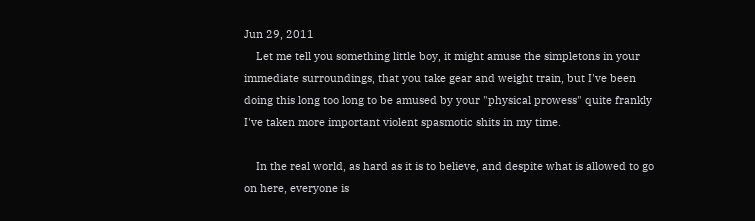Jun 29, 2011
    Let me tell you something little boy, it might amuse the simpletons in your immediate surroundings, that you take gear and weight train, but I've been doing this long too long to be amused by your "physical prowess" quite frankly I've taken more important violent spasmotic shits in my time.

    In the real world, as hard as it is to believe, and despite what is allowed to go on here, everyone is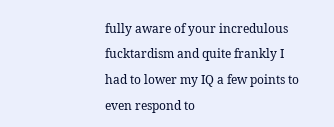fully aware of your incredulous fucktardism and quite frankly I had to lower my IQ a few points to even respond to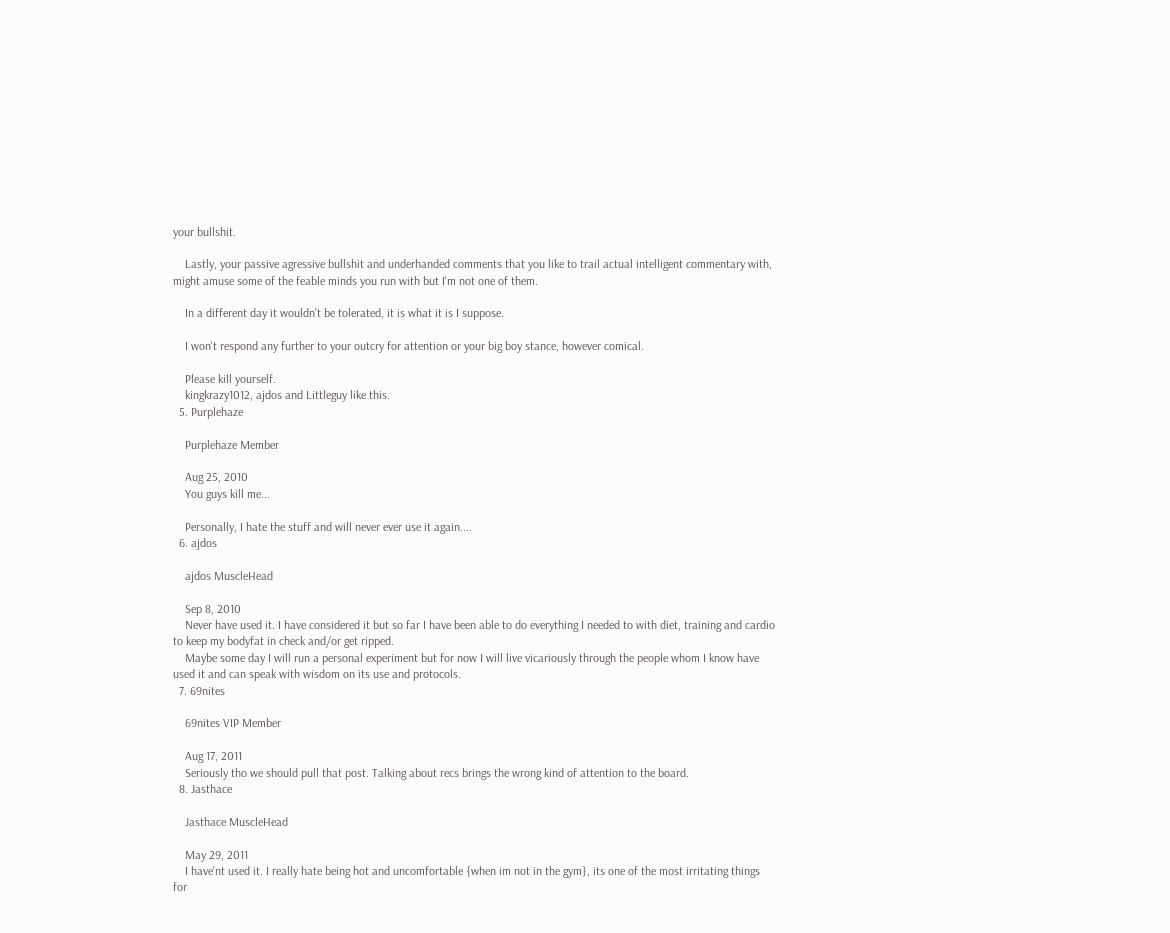your bullshit.

    Lastly, your passive agressive bullshit and underhanded comments that you like to trail actual intelligent commentary with, might amuse some of the feable minds you run with but I'm not one of them.

    In a different day it wouldn't be tolerated, it is what it is I suppose.

    I won't respond any further to your outcry for attention or your big boy stance, however comical.

    Please kill yourself.
    kingkrazy1012, ajdos and Littleguy like this.
  5. Purplehaze

    Purplehaze Member

    Aug 25, 2010
    You guys kill me...

    Personally, I hate the stuff and will never ever use it again....
  6. ajdos

    ajdos MuscleHead

    Sep 8, 2010
    Never have used it. I have considered it but so far I have been able to do everything I needed to with diet, training and cardio to keep my bodyfat in check and/or get ripped.
    Maybe some day I will run a personal experiment but for now I will live vicariously through the people whom I know have used it and can speak with wisdom on its use and protocols.
  7. 69nites

    69nites VIP Member

    Aug 17, 2011
    Seriously tho we should pull that post. Talking about recs brings the wrong kind of attention to the board.
  8. Jasthace

    Jasthace MuscleHead

    May 29, 2011
    I have'nt used it. I really hate being hot and uncomfortable {when im not in the gym}, its one of the most irritating things for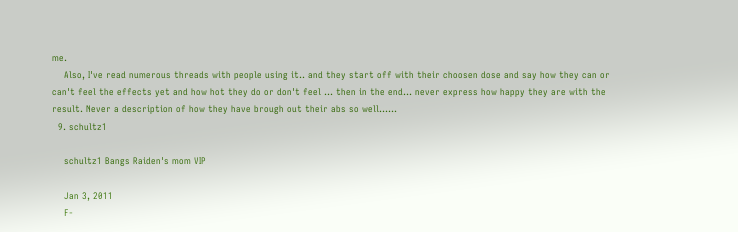me.
    Also, I've read numerous threads with people using it.. and they start off with their choosen dose and say how they can or can't feel the effects yet and how hot they do or don't feel ... then in the end... never express how happy they are with the result. Never a description of how they have brough out their abs so well......
  9. schultz1

    schultz1 Bangs Raiden's mom VIP

    Jan 3, 2011
    F-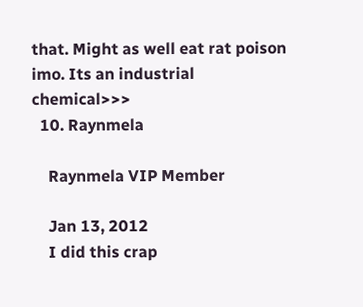that. Might as well eat rat poison imo. Its an industrial chemical>>>
  10. Raynmela

    Raynmela VIP Member

    Jan 13, 2012
    I did this crap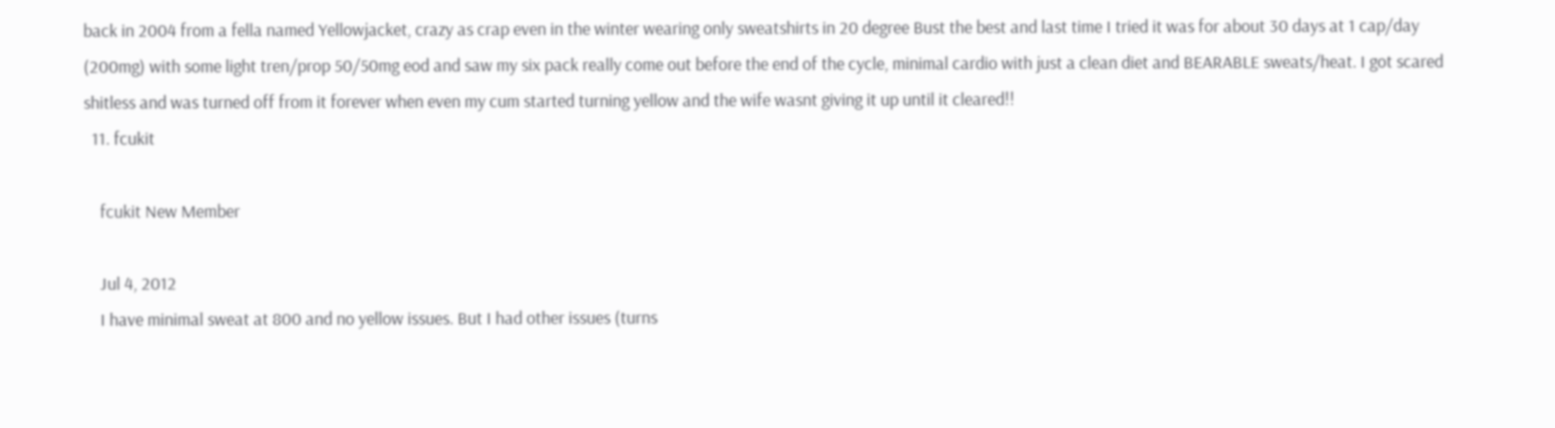back in 2004 from a fella named Yellowjacket, crazy as crap even in the winter wearing only sweatshirts in 20 degree Bust the best and last time I tried it was for about 30 days at 1 cap/day (200mg) with some light tren/prop 50/50mg eod and saw my six pack really come out before the end of the cycle, minimal cardio with just a clean diet and BEARABLE sweats/heat. I got scared shitless and was turned off from it forever when even my cum started turning yellow and the wife wasnt giving it up until it cleared!!
  11. fcukit

    fcukit New Member

    Jul 4, 2012
    I have minimal sweat at 800 and no yellow issues. But I had other issues (turns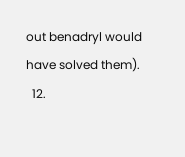out benadryl would have solved them).
  12.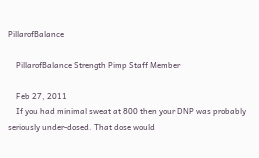PillarofBalance

    PillarofBalance Strength Pimp Staff Member

    Feb 27, 2011
    If you had minimal sweat at 800 then your DNP was probably seriously under-dosed. That dose would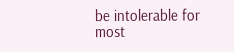be intolerable for most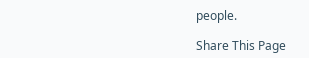people.

Share This Page